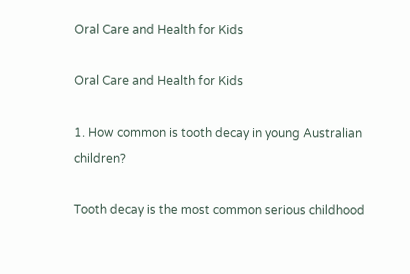Oral Care and Health for Kids

Oral Care and Health for Kids

1. How common is tooth decay in young Australian children?

Tooth decay is the most common serious childhood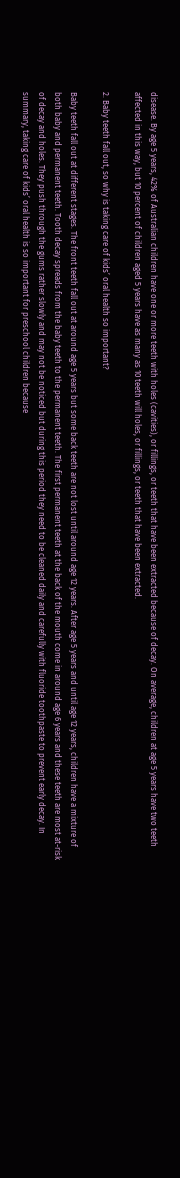disease. By age 5 years, 42% of Australian children have one or more teeth with holes (cavities), or fillings, or teeth that have been extracted because of decay. On average, children at age 5 years have two teeth affected in this way, but 10 percent of children aged 5 years have as many as 10 teeth will holes, or fillings, or teeth that have been extracted.

2. Baby teeth fall out, so why is taking care of kids’ oral health so important?

Baby teeth fall out at different stages. The front teeth fall out at around age 5 years but some back teeth are not lost until around age 12 years. After age 5 years and until age 12 years, children have a mixture of both baby and permanent teeth. Tooth decay spreads from the baby teeth to the permanent teeth. The first permanent teeth at the back of the mouth come in around age 6 years and these teeth are most at-risk of decay and holes. They push through the gums rather slowly and may not be noticed but during this period they need to be cleaned daily and carefully with fluoride toothpaste to prevent early decay. In summary, taking care of kids’ oral health is so important for preschool children because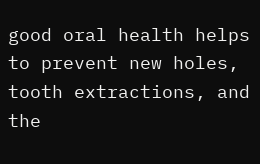good oral health helps to prevent new holes, tooth extractions, and the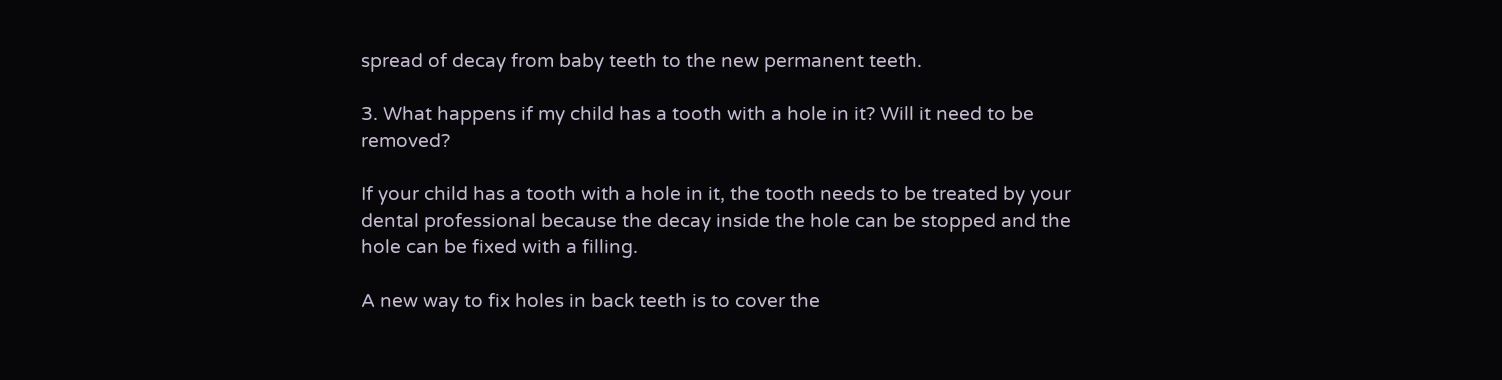spread of decay from baby teeth to the new permanent teeth.

3. What happens if my child has a tooth with a hole in it? Will it need to be removed?

If your child has a tooth with a hole in it, the tooth needs to be treated by your dental professional because the decay inside the hole can be stopped and the hole can be fixed with a filling.

A new way to fix holes in back teeth is to cover the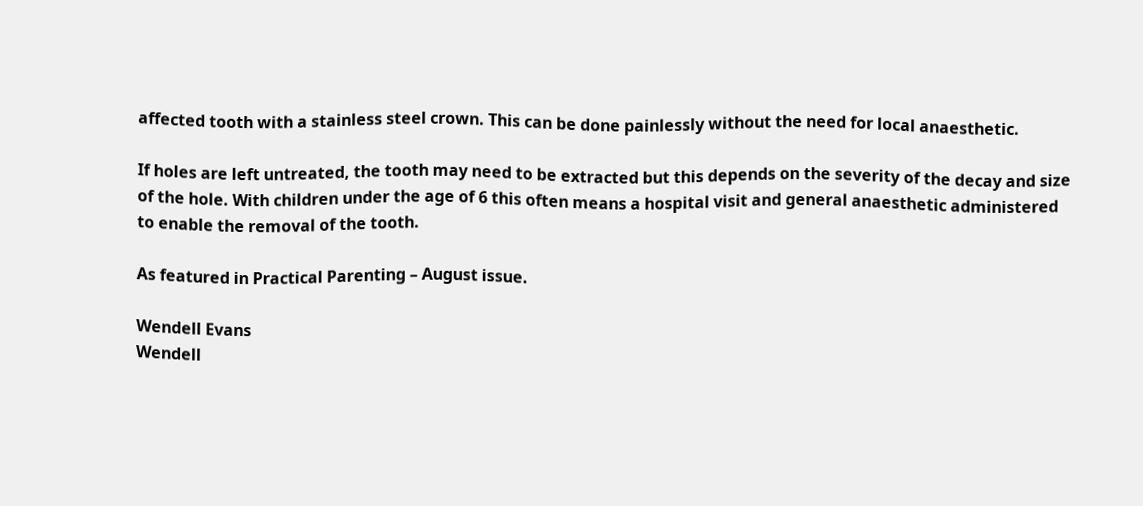affected tooth with a stainless steel crown. This can be done painlessly without the need for local anaesthetic.

If holes are left untreated, the tooth may need to be extracted but this depends on the severity of the decay and size of the hole. With children under the age of 6 this often means a hospital visit and general anaesthetic administered to enable the removal of the tooth.

As featured in Practical Parenting – August issue.

Wendell Evans
Wendell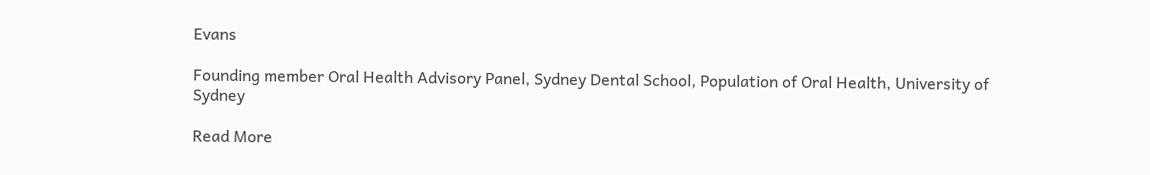Evans

Founding member Oral Health Advisory Panel, Sydney Dental School, Population of Oral Health, University of Sydney

Read More